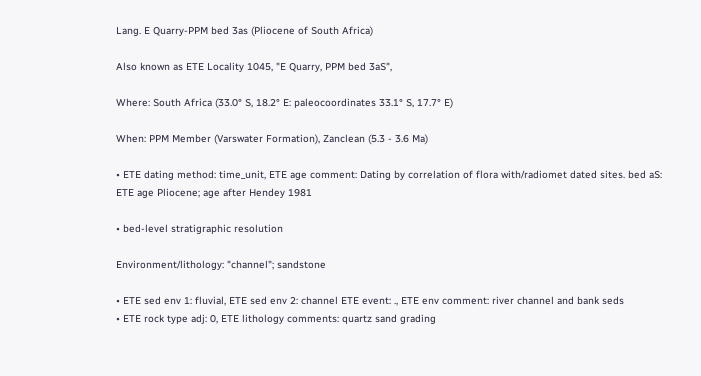Lang. E Quarry-PPM bed 3as (Pliocene of South Africa)

Also known as ETE Locality 1045, "E Quarry, PPM bed 3aS",

Where: South Africa (33.0° S, 18.2° E: paleocoordinates 33.1° S, 17.7° E)

When: PPM Member (Varswater Formation), Zanclean (5.3 - 3.6 Ma)

• ETE dating method: time_unit, ETE age comment: Dating by correlation of flora with/radiomet dated sites. bed aS: ETE age Pliocene; age after Hendey 1981

• bed-level stratigraphic resolution

Environment/lithology: "channel"; sandstone

• ETE sed env 1: fluvial, ETE sed env 2: channel ETE event: ., ETE env comment: river channel and bank seds
• ETE rock type adj: 0, ETE lithology comments: quartz sand grading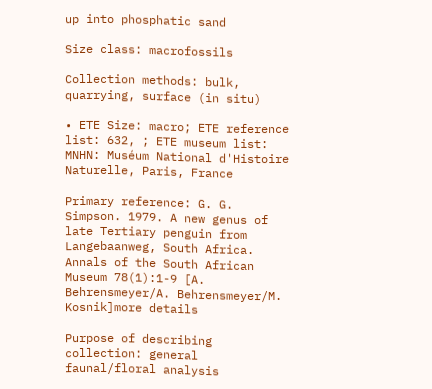up into phosphatic sand

Size class: macrofossils

Collection methods: bulk, quarrying, surface (in situ)

• ETE Size: macro; ETE reference list: 632, ; ETE museum list: MNHN: Muséum National d'Histoire Naturelle, Paris, France

Primary reference: G. G. Simpson. 1979. A new genus of late Tertiary penguin from Langebaanweg, South Africa. Annals of the South African Museum 78(1):1-9 [A. Behrensmeyer/A. Behrensmeyer/M. Kosnik]more details

Purpose of describing collection: general faunal/floral analysis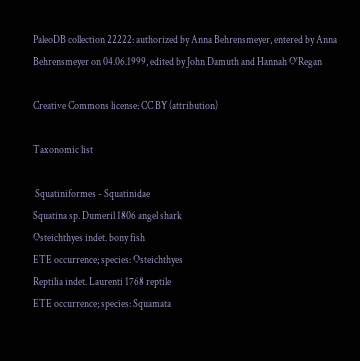PaleoDB collection 22222: authorized by Anna Behrensmeyer, entered by Anna Behrensmeyer on 04.06.1999, edited by John Damuth and Hannah O'Regan

Creative Commons license: CC BY (attribution)

Taxonomic list

 Squatiniformes - Squatinidae
Squatina sp. Dumeril 1806 angel shark
Osteichthyes indet. bony fish
ETE occurrence; species: Osteichthyes
Reptilia indet. Laurenti 1768 reptile
ETE occurrence; species: Squamata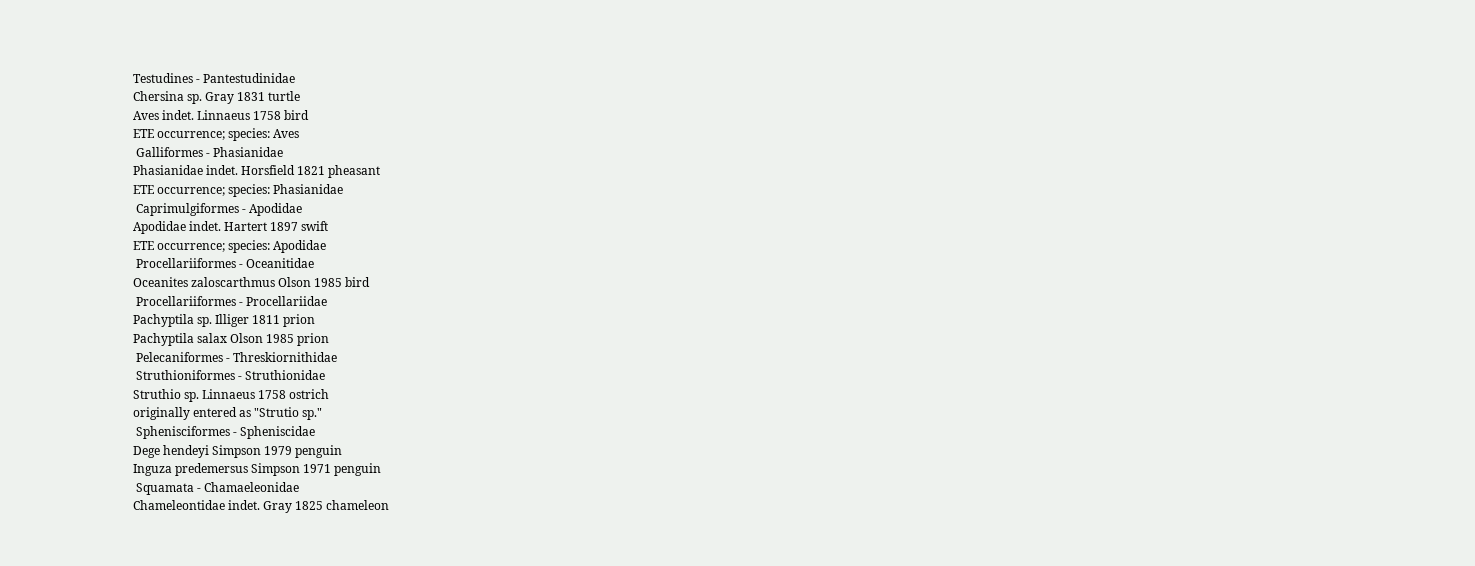Testudines - Pantestudinidae
Chersina sp. Gray 1831 turtle
Aves indet. Linnaeus 1758 bird
ETE occurrence; species: Aves
 Galliformes - Phasianidae
Phasianidae indet. Horsfield 1821 pheasant
ETE occurrence; species: Phasianidae
 Caprimulgiformes - Apodidae
Apodidae indet. Hartert 1897 swift
ETE occurrence; species: Apodidae
 Procellariiformes - Oceanitidae
Oceanites zaloscarthmus Olson 1985 bird
 Procellariiformes - Procellariidae
Pachyptila sp. Illiger 1811 prion
Pachyptila salax Olson 1985 prion
 Pelecaniformes - Threskiornithidae
 Struthioniformes - Struthionidae
Struthio sp. Linnaeus 1758 ostrich
originally entered as "Strutio sp."
 Sphenisciformes - Spheniscidae
Dege hendeyi Simpson 1979 penguin
Inguza predemersus Simpson 1971 penguin
 Squamata - Chamaeleonidae
Chameleontidae indet. Gray 1825 chameleon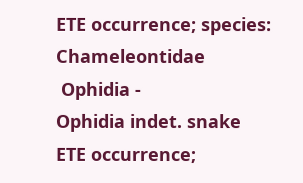ETE occurrence; species: Chameleontidae
 Ophidia -
Ophidia indet. snake
ETE occurrence;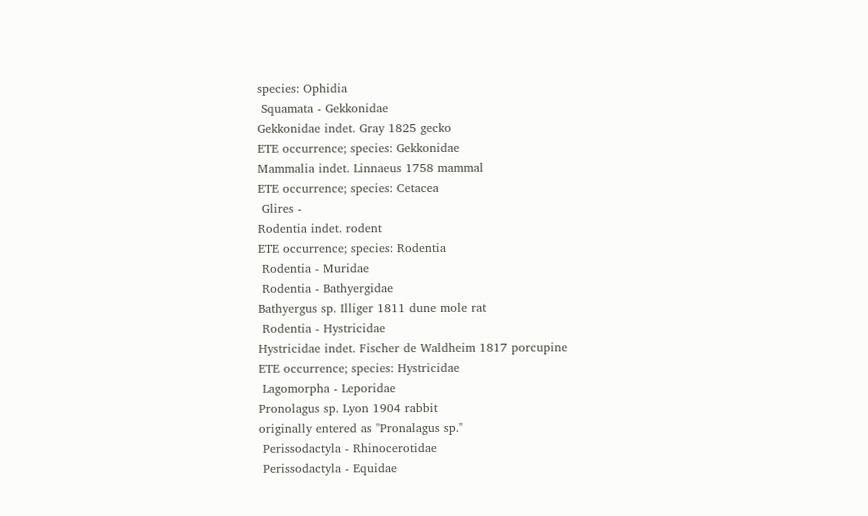species: Ophidia
 Squamata - Gekkonidae
Gekkonidae indet. Gray 1825 gecko
ETE occurrence; species: Gekkonidae
Mammalia indet. Linnaeus 1758 mammal
ETE occurrence; species: Cetacea
 Glires -
Rodentia indet. rodent
ETE occurrence; species: Rodentia
 Rodentia - Muridae
 Rodentia - Bathyergidae
Bathyergus sp. Illiger 1811 dune mole rat
 Rodentia - Hystricidae
Hystricidae indet. Fischer de Waldheim 1817 porcupine
ETE occurrence; species: Hystricidae
 Lagomorpha - Leporidae
Pronolagus sp. Lyon 1904 rabbit
originally entered as "Pronalagus sp."
 Perissodactyla - Rhinocerotidae
 Perissodactyla - Equidae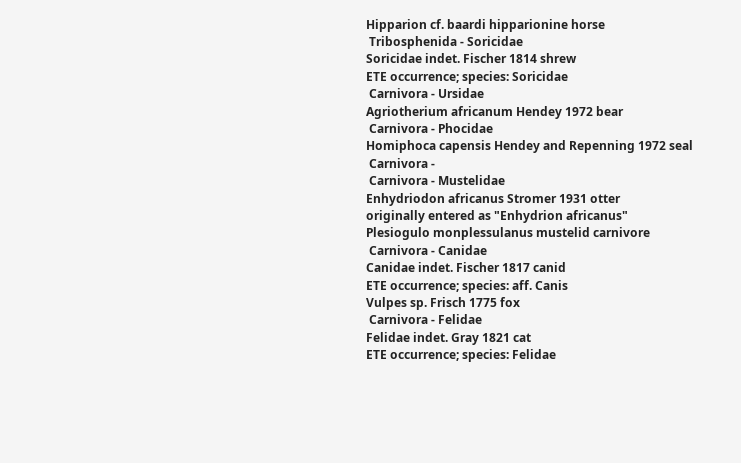Hipparion cf. baardi hipparionine horse
 Tribosphenida - Soricidae
Soricidae indet. Fischer 1814 shrew
ETE occurrence; species: Soricidae
 Carnivora - Ursidae
Agriotherium africanum Hendey 1972 bear
 Carnivora - Phocidae
Homiphoca capensis Hendey and Repenning 1972 seal
 Carnivora -
 Carnivora - Mustelidae
Enhydriodon africanus Stromer 1931 otter
originally entered as "Enhydrion africanus"
Plesiogulo monplessulanus mustelid carnivore
 Carnivora - Canidae
Canidae indet. Fischer 1817 canid
ETE occurrence; species: aff. Canis
Vulpes sp. Frisch 1775 fox
 Carnivora - Felidae
Felidae indet. Gray 1821 cat
ETE occurrence; species: Felidae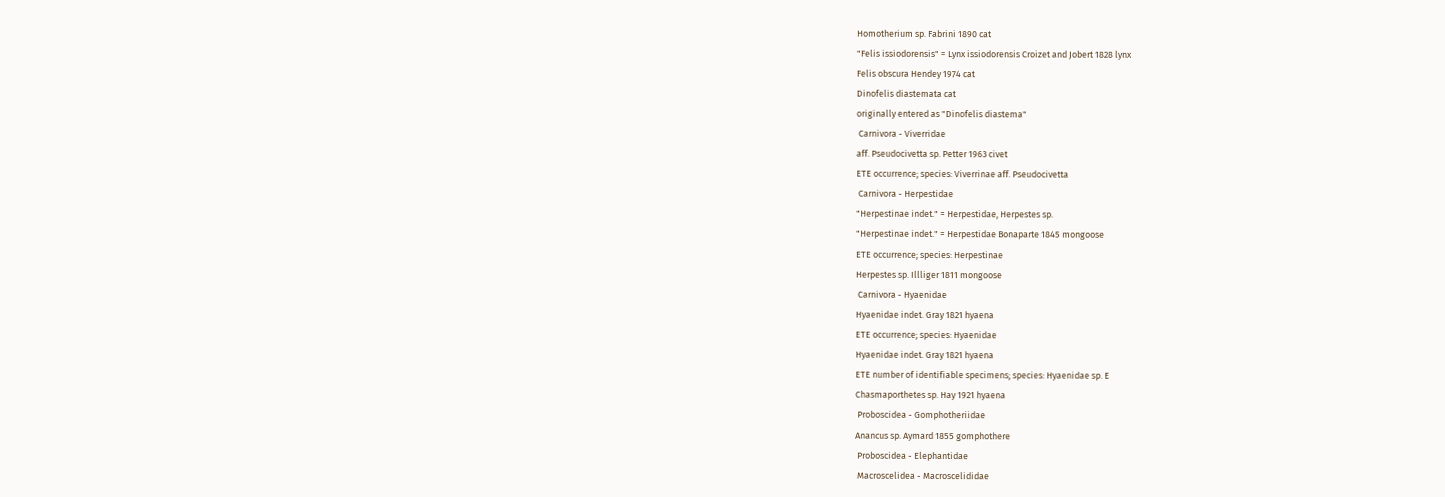Homotherium sp. Fabrini 1890 cat
"Felis issiodorensis" = Lynx issiodorensis Croizet and Jobert 1828 lynx
Felis obscura Hendey 1974 cat
Dinofelis diastemata cat
originally entered as "Dinofelis diastema"
 Carnivora - Viverridae
aff. Pseudocivetta sp. Petter 1963 civet
ETE occurrence; species: Viverrinae aff. Pseudocivetta
 Carnivora - Herpestidae
"Herpestinae indet." = Herpestidae, Herpestes sp.
"Herpestinae indet." = Herpestidae Bonaparte 1845 mongoose
ETE occurrence; species: Herpestinae
Herpestes sp. Illliger 1811 mongoose
 Carnivora - Hyaenidae
Hyaenidae indet. Gray 1821 hyaena
ETE occurrence; species: Hyaenidae
Hyaenidae indet. Gray 1821 hyaena
ETE number of identifiable specimens; species: Hyaenidae sp. E
Chasmaporthetes sp. Hay 1921 hyaena
 Proboscidea - Gomphotheriidae
Anancus sp. Aymard 1855 gomphothere
 Proboscidea - Elephantidae
 Macroscelidea - Macroscelididae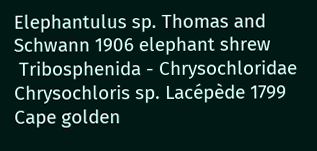Elephantulus sp. Thomas and Schwann 1906 elephant shrew
 Tribosphenida - Chrysochloridae
Chrysochloris sp. Lacépède 1799 Cape golden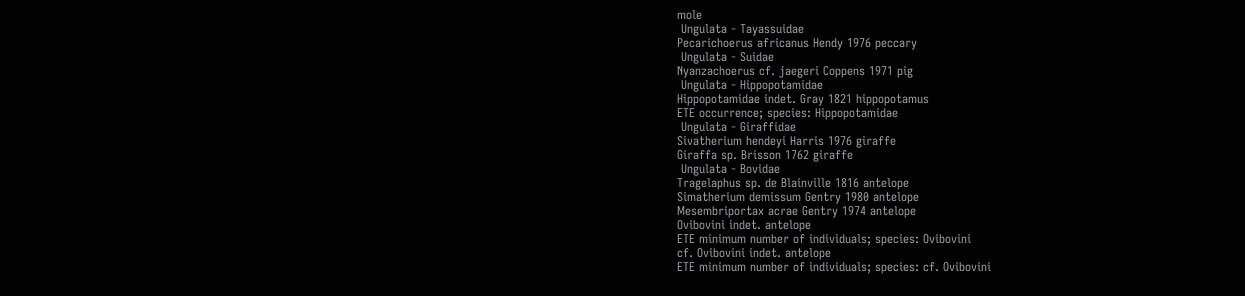mole
 Ungulata - Tayassuidae
Pecarichoerus africanus Hendy 1976 peccary
 Ungulata - Suidae
Nyanzachoerus cf. jaegeri Coppens 1971 pig
 Ungulata - Hippopotamidae
Hippopotamidae indet. Gray 1821 hippopotamus
ETE occurrence; species: Hippopotamidae
 Ungulata - Giraffidae
Sivatherium hendeyi Harris 1976 giraffe
Giraffa sp. Brisson 1762 giraffe
 Ungulata - Bovidae
Tragelaphus sp. de Blainville 1816 antelope
Simatherium demissum Gentry 1980 antelope
Mesembriportax acrae Gentry 1974 antelope
Ovibovini indet. antelope
ETE minimum number of individuals; species: Ovibovini
cf. Ovibovini indet. antelope
ETE minimum number of individuals; species: cf. Ovibovini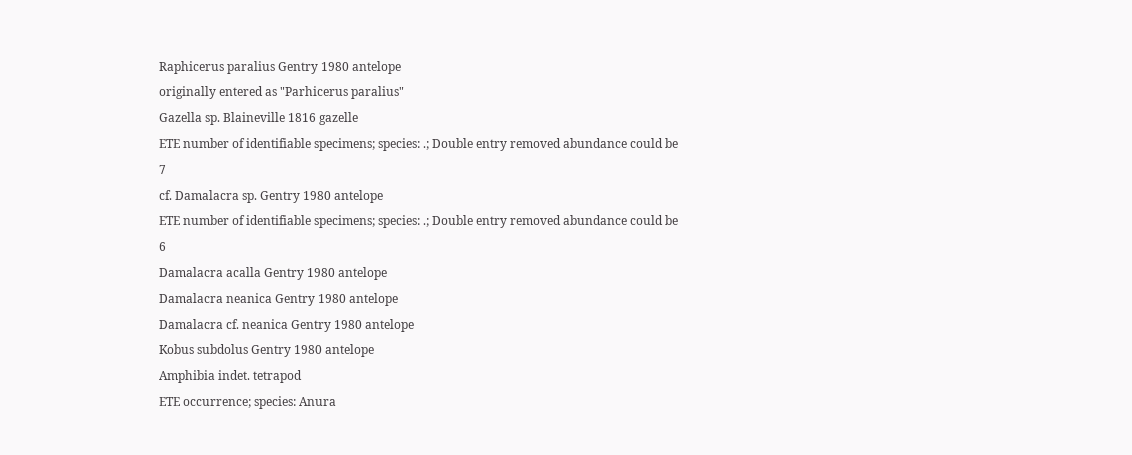Raphicerus paralius Gentry 1980 antelope
originally entered as "Parhicerus paralius"
Gazella sp. Blaineville 1816 gazelle
ETE number of identifiable specimens; species: .; Double entry removed abundance could be 7
cf. Damalacra sp. Gentry 1980 antelope
ETE number of identifiable specimens; species: .; Double entry removed abundance could be 6
Damalacra acalla Gentry 1980 antelope
Damalacra neanica Gentry 1980 antelope
Damalacra cf. neanica Gentry 1980 antelope
Kobus subdolus Gentry 1980 antelope
Amphibia indet. tetrapod
ETE occurrence; species: Anura